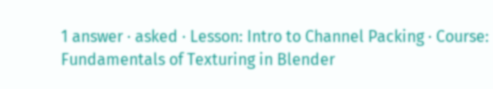1 answer · asked · Lesson: Intro to Channel Packing · Course: Fundamentals of Texturing in Blender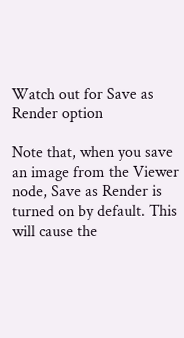Watch out for Save as Render option

Note that, when you save an image from the Viewer node, Save as Render is turned on by default. This will cause the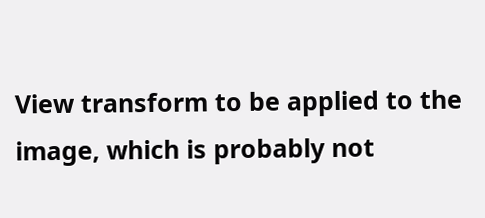View transform to be applied to the image, which is probably not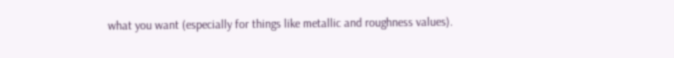what you want (especially for things like metallic and roughness values).